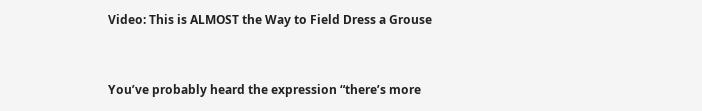Video: This is ALMOST the Way to Field Dress a Grouse


You’ve probably heard the expression “there’s more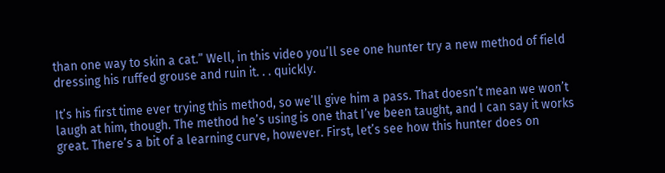than one way to skin a cat.” Well, in this video you’ll see one hunter try a new method of field dressing his ruffed grouse and ruin it. . . quickly.

It’s his first time ever trying this method, so we’ll give him a pass. That doesn’t mean we won’t laugh at him, though. The method he’s using is one that I’ve been taught, and I can say it works great. There’s a bit of a learning curve, however. First, let’s see how this hunter does on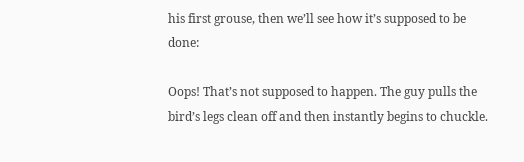his first grouse, then we’ll see how it’s supposed to be done:

Oops! That’s not supposed to happen. The guy pulls the bird’s legs clean off and then instantly begins to chuckle.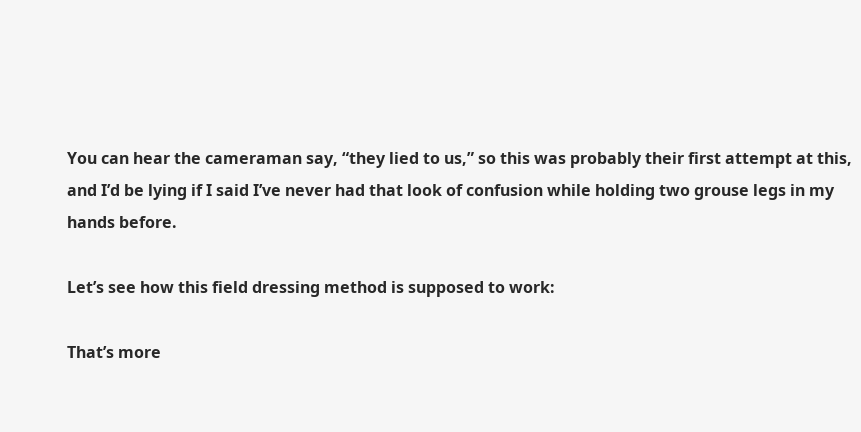You can hear the cameraman say, “they lied to us,” so this was probably their first attempt at this, and I’d be lying if I said I’ve never had that look of confusion while holding two grouse legs in my hands before.

Let’s see how this field dressing method is supposed to work:

That’s more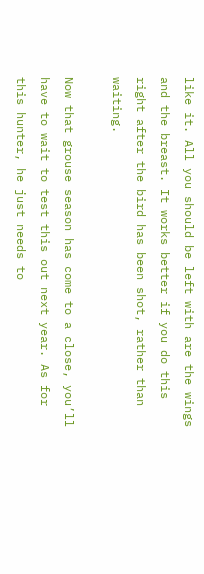like it. All you should be left with are the wings and the breast. It works better if you do this right after the bird has been shot, rather than waiting.

Now that grouse season has come to a close, you’ll have to wait to test this out next year. As for this hunter, he just needs to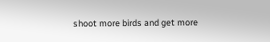shoot more birds and get more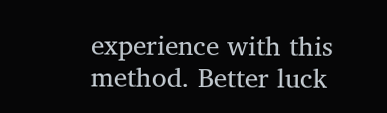experience with this method. Better luck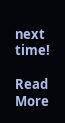next time!

Read More